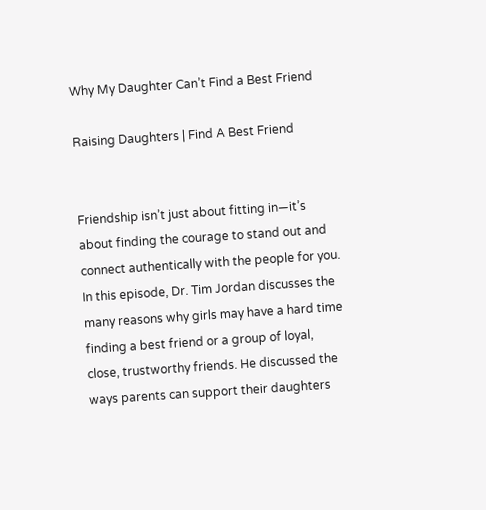Why My Daughter Can’t Find a Best Friend

Raising Daughters | Find A Best Friend


Friendship isn’t just about fitting in—it’s about finding the courage to stand out and connect authentically with the people for you. In this episode, Dr. Tim Jordan discusses the many reasons why girls may have a hard time finding a best friend or a group of loyal, close, trustworthy friends. He discussed the ways parents can support their daughters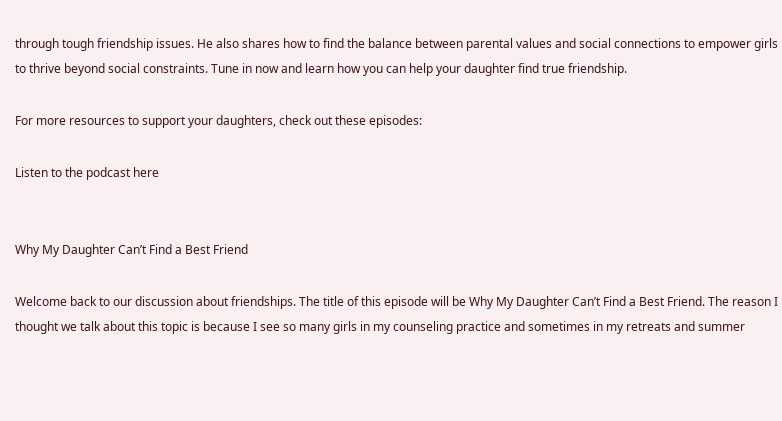through tough friendship issues. He also shares how to find the balance between parental values and social connections to empower girls to thrive beyond social constraints. Tune in now and learn how you can help your daughter find true friendship.

For more resources to support your daughters, check out these episodes:

Listen to the podcast here


Why My Daughter Can’t Find a Best Friend

Welcome back to our discussion about friendships. The title of this episode will be Why My Daughter Can’t Find a Best Friend. The reason I thought we talk about this topic is because I see so many girls in my counseling practice and sometimes in my retreats and summer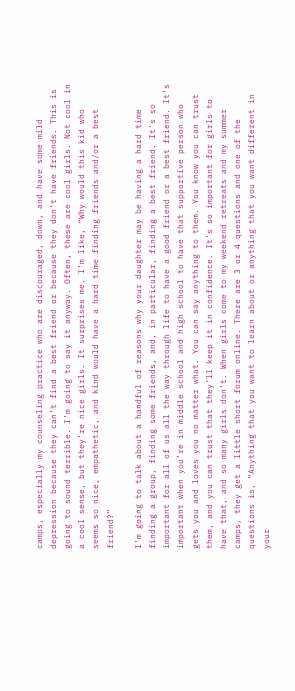camps, especially my counseling practice who are discouraged, down, and have some mild depression because they can’t find a best friend or because they don’t have friends. This is going to sound terrible. I’m going to say it anyway. Often, these are cool girls. Not cool in a cool sense, but they’re nice girls. It surprises me. I’m like, “Why would this kid who seems so nice, empathetic, and kind would have a hard time finding friends and/or a best friend?”

I’m going to talk about a handful of reasons why your daughter may be having a hard time finding a group, finding some friends, and, in particular, finding a best friend. It’s so important for all of us all the way through life to have a good friend or a best friend. It’s important when you’re in middle school and high school to have that supportive person who gets you and loves you no matter what. You can say anything to them. You know you can trust them, and you can trust that they’ll keep it in confidence. It’s so important for girls to have that, and so many girls don’t. When girls come to my weekend retreats and my summer camps, they get a little short forum online. There are 3 or 4 questions and one of the questions is, “Anything that you want to learn about or anything that you want different in your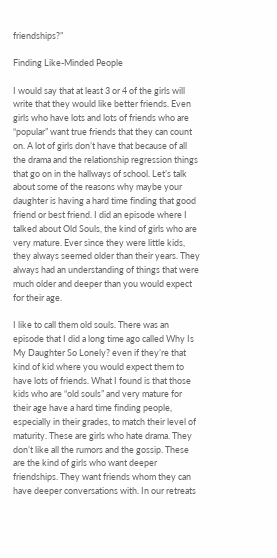friendships?”

Finding Like-Minded People

I would say that at least 3 or 4 of the girls will write that they would like better friends. Even girls who have lots and lots of friends who are “popular” want true friends that they can count on. A lot of girls don’t have that because of all the drama and the relationship regression things that go on in the hallways of school. Let’s talk about some of the reasons why maybe your daughter is having a hard time finding that good friend or best friend. I did an episode where I talked about Old Souls, the kind of girls who are very mature. Ever since they were little kids, they always seemed older than their years. They always had an understanding of things that were much older and deeper than you would expect for their age.

I like to call them old souls. There was an episode that I did a long time ago called Why Is My Daughter So Lonely? even if they’re that kind of kid where you would expect them to have lots of friends. What I found is that those kids who are “old souls” and very mature for their age have a hard time finding people, especially in their grades, to match their level of maturity. These are girls who hate drama. They don’t like all the rumors and the gossip. These are the kind of girls who want deeper friendships. They want friends whom they can have deeper conversations with. In our retreats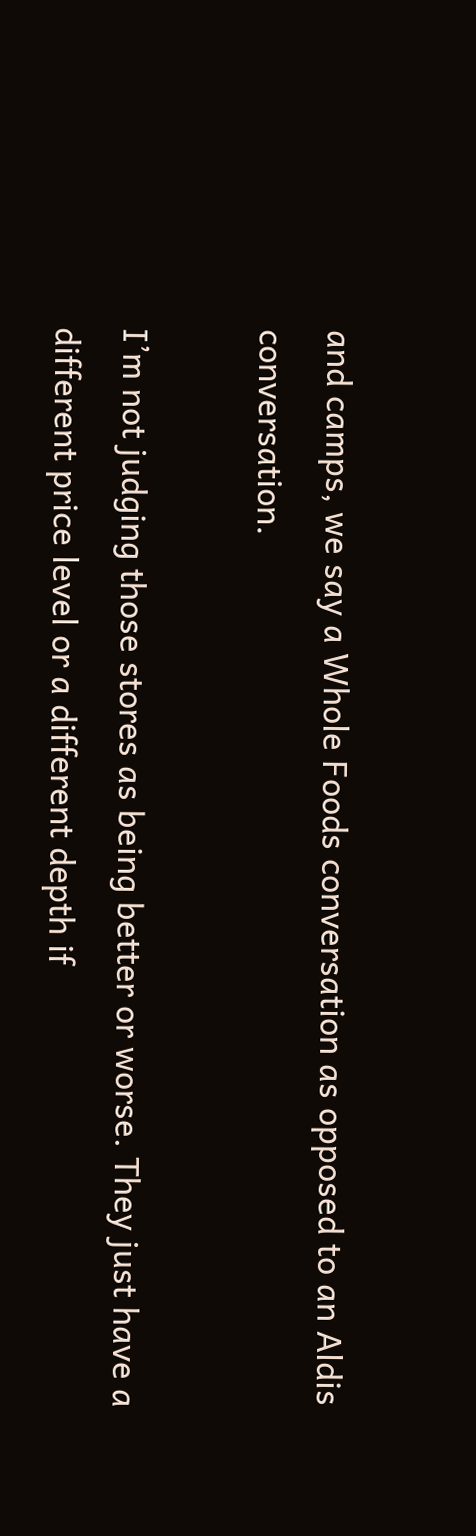and camps, we say a Whole Foods conversation as opposed to an Aldis conversation.

I’m not judging those stores as being better or worse. They just have a different price level or a different depth if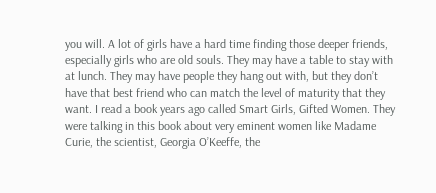you will. A lot of girls have a hard time finding those deeper friends, especially girls who are old souls. They may have a table to stay with at lunch. They may have people they hang out with, but they don’t have that best friend who can match the level of maturity that they want. I read a book years ago called Smart Girls, Gifted Women. They were talking in this book about very eminent women like Madame Curie, the scientist, Georgia O’Keeffe, the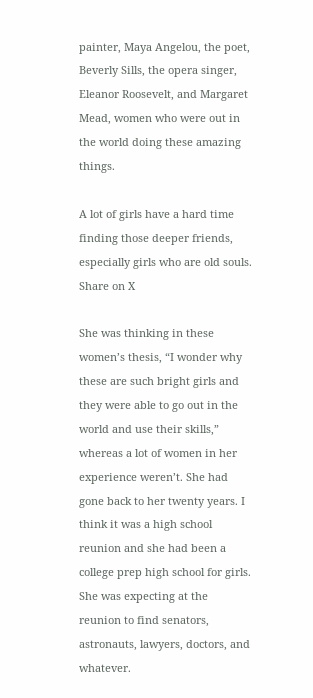painter, Maya Angelou, the poet, Beverly Sills, the opera singer, Eleanor Roosevelt, and Margaret Mead, women who were out in the world doing these amazing things.

A lot of girls have a hard time finding those deeper friends, especially girls who are old souls. Share on X

She was thinking in these women’s thesis, “I wonder why these are such bright girls and they were able to go out in the world and use their skills,” whereas a lot of women in her experience weren’t. She had gone back to her twenty years. I think it was a high school reunion and she had been a college prep high school for girls. She was expecting at the reunion to find senators, astronauts, lawyers, doctors, and whatever.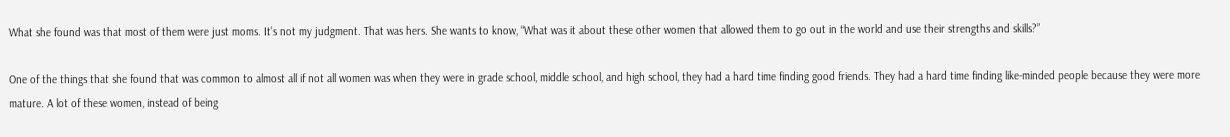What she found was that most of them were just moms. It’s not my judgment. That was hers. She wants to know, “What was it about these other women that allowed them to go out in the world and use their strengths and skills?”

One of the things that she found that was common to almost all if not all women was when they were in grade school, middle school, and high school, they had a hard time finding good friends. They had a hard time finding like-minded people because they were more mature. A lot of these women, instead of being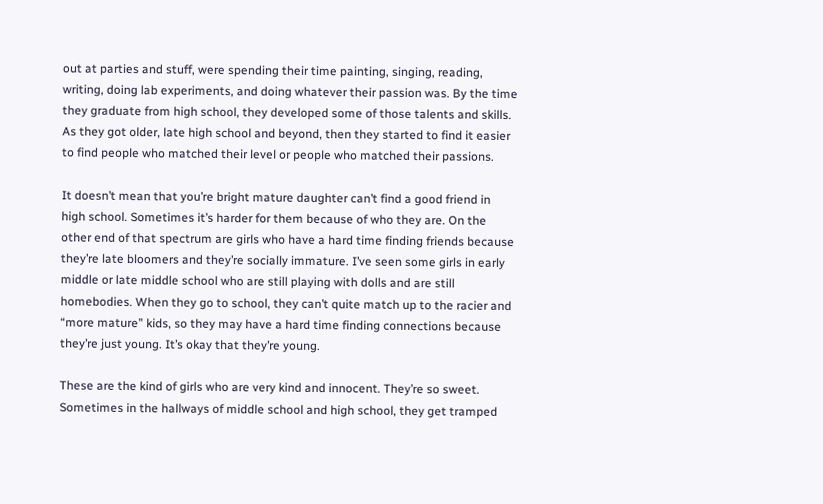out at parties and stuff, were spending their time painting, singing, reading, writing, doing lab experiments, and doing whatever their passion was. By the time they graduate from high school, they developed some of those talents and skills. As they got older, late high school and beyond, then they started to find it easier to find people who matched their level or people who matched their passions.

It doesn’t mean that you’re bright mature daughter can’t find a good friend in high school. Sometimes it’s harder for them because of who they are. On the other end of that spectrum are girls who have a hard time finding friends because they’re late bloomers and they’re socially immature. I’ve seen some girls in early middle or late middle school who are still playing with dolls and are still homebodies. When they go to school, they can’t quite match up to the racier and “more mature” kids, so they may have a hard time finding connections because they’re just young. It’s okay that they’re young.

These are the kind of girls who are very kind and innocent. They’re so sweet. Sometimes in the hallways of middle school and high school, they get tramped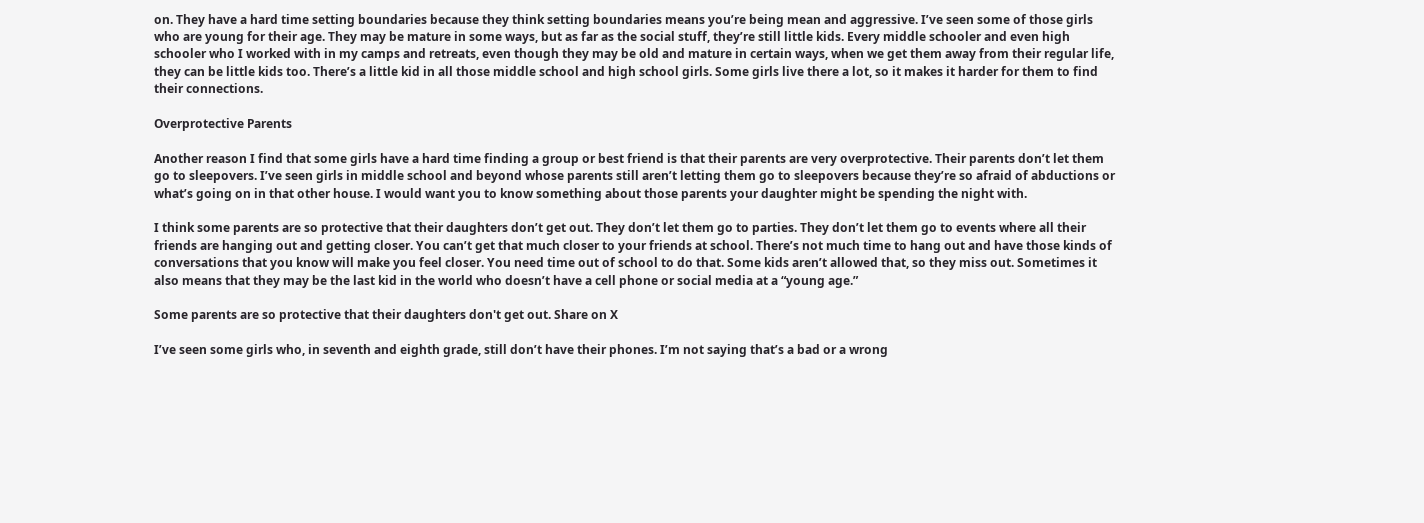on. They have a hard time setting boundaries because they think setting boundaries means you’re being mean and aggressive. I’ve seen some of those girls who are young for their age. They may be mature in some ways, but as far as the social stuff, they’re still little kids. Every middle schooler and even high schooler who I worked with in my camps and retreats, even though they may be old and mature in certain ways, when we get them away from their regular life, they can be little kids too. There’s a little kid in all those middle school and high school girls. Some girls live there a lot, so it makes it harder for them to find their connections.

Overprotective Parents

Another reason I find that some girls have a hard time finding a group or best friend is that their parents are very overprotective. Their parents don’t let them go to sleepovers. I’ve seen girls in middle school and beyond whose parents still aren’t letting them go to sleepovers because they’re so afraid of abductions or what’s going on in that other house. I would want you to know something about those parents your daughter might be spending the night with.

I think some parents are so protective that their daughters don’t get out. They don’t let them go to parties. They don’t let them go to events where all their friends are hanging out and getting closer. You can’t get that much closer to your friends at school. There’s not much time to hang out and have those kinds of conversations that you know will make you feel closer. You need time out of school to do that. Some kids aren’t allowed that, so they miss out. Sometimes it also means that they may be the last kid in the world who doesn’t have a cell phone or social media at a “young age.”

Some parents are so protective that their daughters don't get out. Share on X

I’ve seen some girls who, in seventh and eighth grade, still don’t have their phones. I’m not saying that’s a bad or a wrong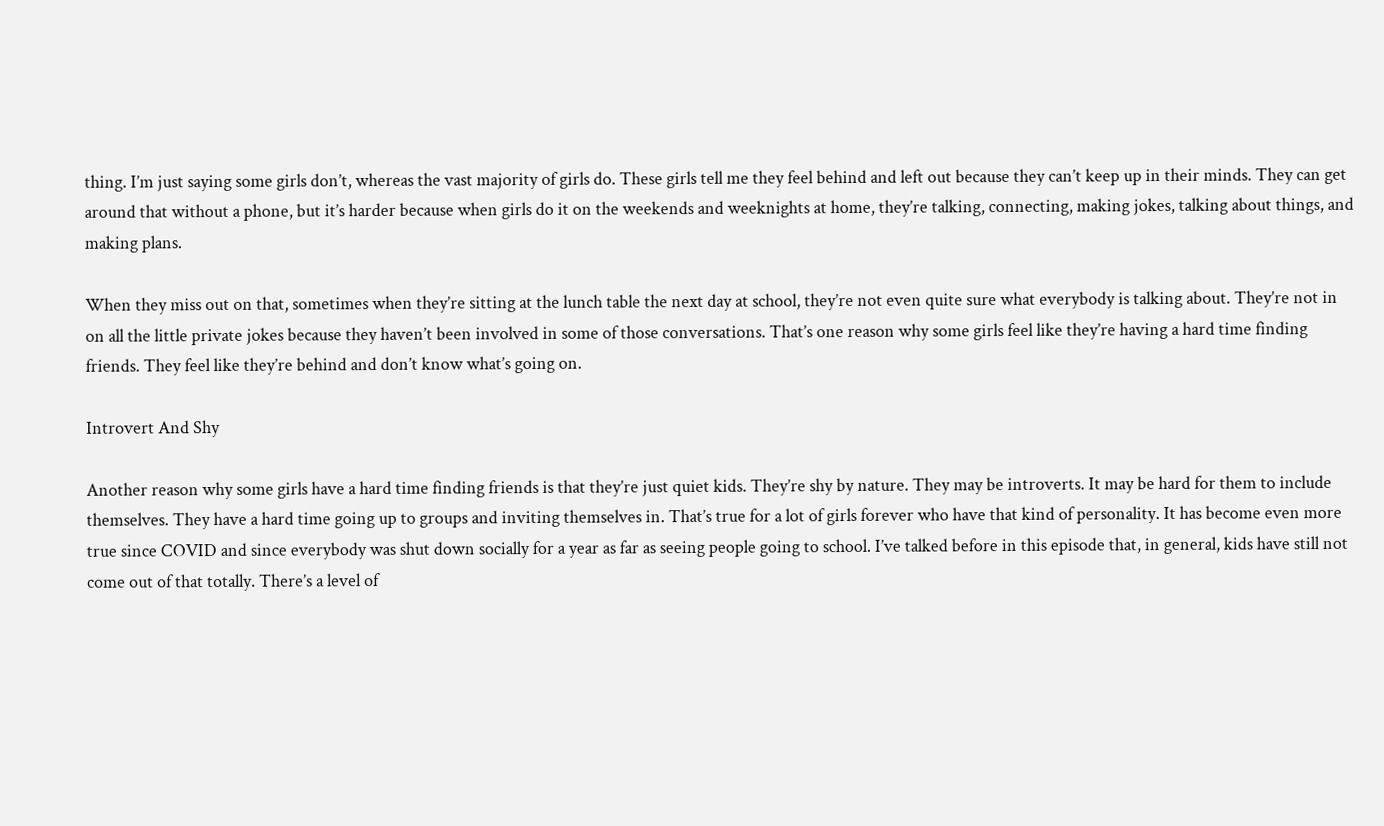thing. I’m just saying some girls don’t, whereas the vast majority of girls do. These girls tell me they feel behind and left out because they can’t keep up in their minds. They can get around that without a phone, but it’s harder because when girls do it on the weekends and weeknights at home, they’re talking, connecting, making jokes, talking about things, and making plans.

When they miss out on that, sometimes when they’re sitting at the lunch table the next day at school, they’re not even quite sure what everybody is talking about. They’re not in on all the little private jokes because they haven’t been involved in some of those conversations. That’s one reason why some girls feel like they’re having a hard time finding friends. They feel like they’re behind and don’t know what’s going on.

Introvert And Shy

Another reason why some girls have a hard time finding friends is that they’re just quiet kids. They’re shy by nature. They may be introverts. It may be hard for them to include themselves. They have a hard time going up to groups and inviting themselves in. That’s true for a lot of girls forever who have that kind of personality. It has become even more true since COVID and since everybody was shut down socially for a year as far as seeing people going to school. I’ve talked before in this episode that, in general, kids have still not come out of that totally. There’s a level of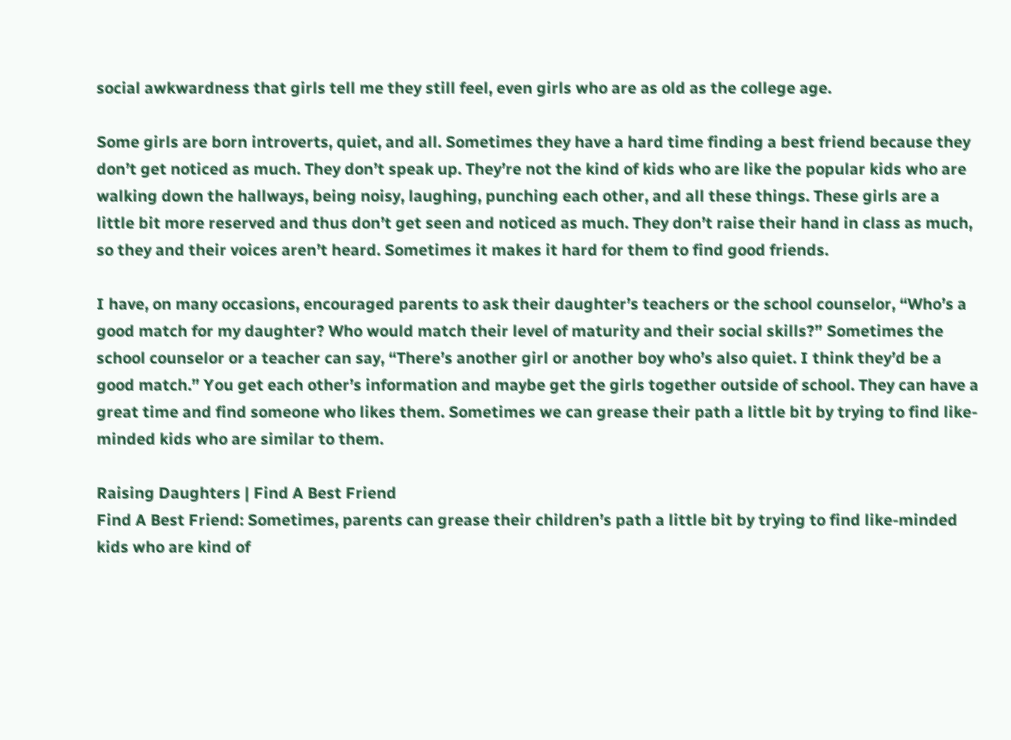social awkwardness that girls tell me they still feel, even girls who are as old as the college age.

Some girls are born introverts, quiet, and all. Sometimes they have a hard time finding a best friend because they don’t get noticed as much. They don’t speak up. They’re not the kind of kids who are like the popular kids who are walking down the hallways, being noisy, laughing, punching each other, and all these things. These girls are a little bit more reserved and thus don’t get seen and noticed as much. They don’t raise their hand in class as much, so they and their voices aren’t heard. Sometimes it makes it hard for them to find good friends.

I have, on many occasions, encouraged parents to ask their daughter’s teachers or the school counselor, “Who’s a good match for my daughter? Who would match their level of maturity and their social skills?” Sometimes the school counselor or a teacher can say, “There’s another girl or another boy who’s also quiet. I think they’d be a good match.” You get each other’s information and maybe get the girls together outside of school. They can have a great time and find someone who likes them. Sometimes we can grease their path a little bit by trying to find like-minded kids who are similar to them.

Raising Daughters | Find A Best Friend
Find A Best Friend: Sometimes, parents can grease their children’s path a little bit by trying to find like-minded kids who are kind of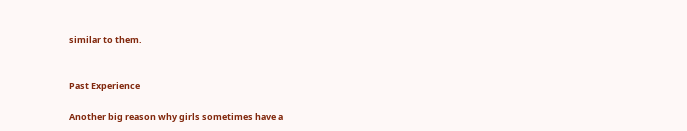similar to them.


Past Experience

Another big reason why girls sometimes have a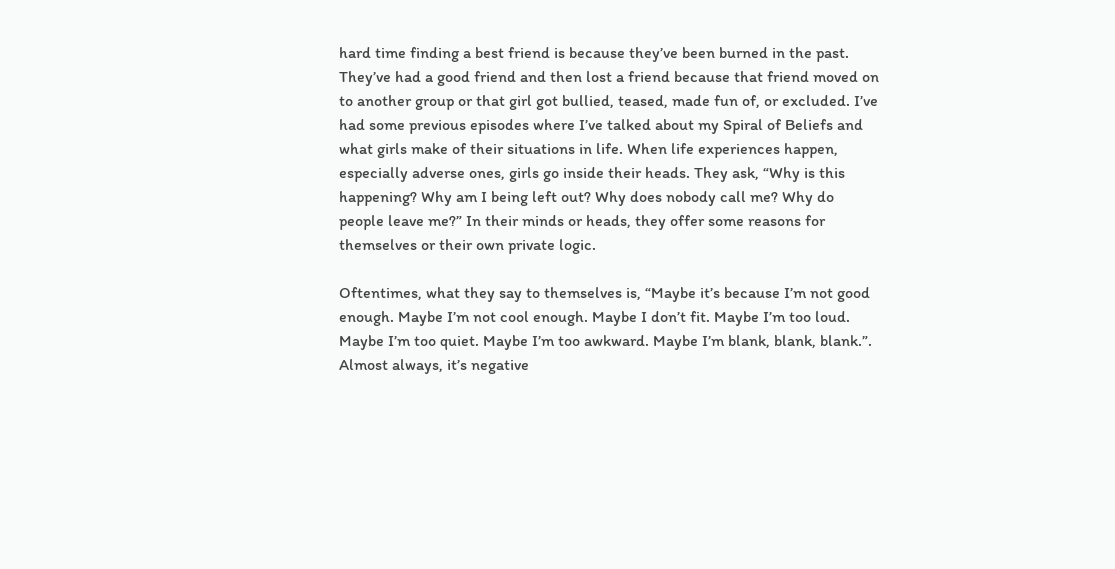hard time finding a best friend is because they’ve been burned in the past. They’ve had a good friend and then lost a friend because that friend moved on to another group or that girl got bullied, teased, made fun of, or excluded. I’ve had some previous episodes where I’ve talked about my Spiral of Beliefs and what girls make of their situations in life. When life experiences happen, especially adverse ones, girls go inside their heads. They ask, “Why is this happening? Why am I being left out? Why does nobody call me? Why do people leave me?” In their minds or heads, they offer some reasons for themselves or their own private logic.

Oftentimes, what they say to themselves is, “Maybe it’s because I’m not good enough. Maybe I’m not cool enough. Maybe I don’t fit. Maybe I’m too loud. Maybe I’m too quiet. Maybe I’m too awkward. Maybe I’m blank, blank, blank.”. Almost always, it’s negative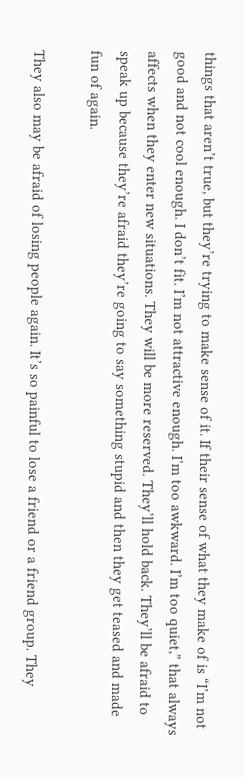things that aren’t true, but they’re trying to make sense of it. If their sense of what they make of is “I’m not good and not cool enough. I don’t fit. I’m not attractive enough. I’m too awkward. I’m too quiet,” that always affects when they enter new situations. They will be more reserved. They’ll hold back. They’ll be afraid to speak up because they’re afraid they’re going to say something stupid and then they get teased and made fun of again.

They also may be afraid of losing people again. It’s so painful to lose a friend or a friend group. They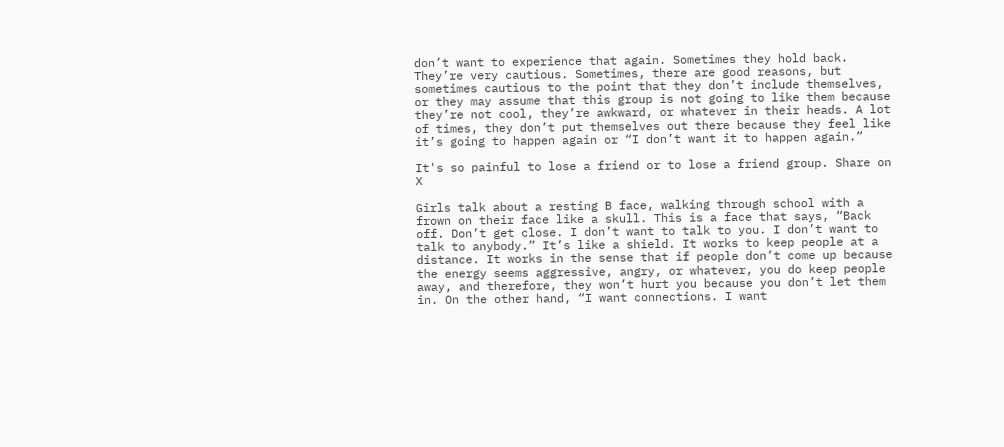don’t want to experience that again. Sometimes they hold back. They’re very cautious. Sometimes, there are good reasons, but sometimes cautious to the point that they don’t include themselves, or they may assume that this group is not going to like them because they’re not cool, they’re awkward, or whatever in their heads. A lot of times, they don’t put themselves out there because they feel like it’s going to happen again or “I don’t want it to happen again.”

It's so painful to lose a friend or to lose a friend group. Share on X

Girls talk about a resting B face, walking through school with a frown on their face like a skull. This is a face that says, “Back off. Don’t get close. I don’t want to talk to you. I don’t want to talk to anybody.” It’s like a shield. It works to keep people at a distance. It works in the sense that if people don’t come up because the energy seems aggressive, angry, or whatever, you do keep people away, and therefore, they won’t hurt you because you don’t let them in. On the other hand, “I want connections. I want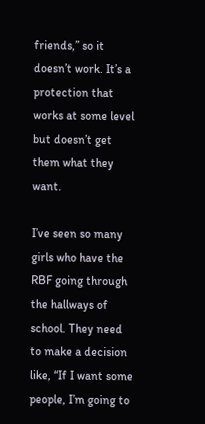friends,” so it doesn’t work. It’s a protection that works at some level but doesn’t get them what they want.

I’ve seen so many girls who have the RBF going through the hallways of school. They need to make a decision like, “If I want some people, I’m going to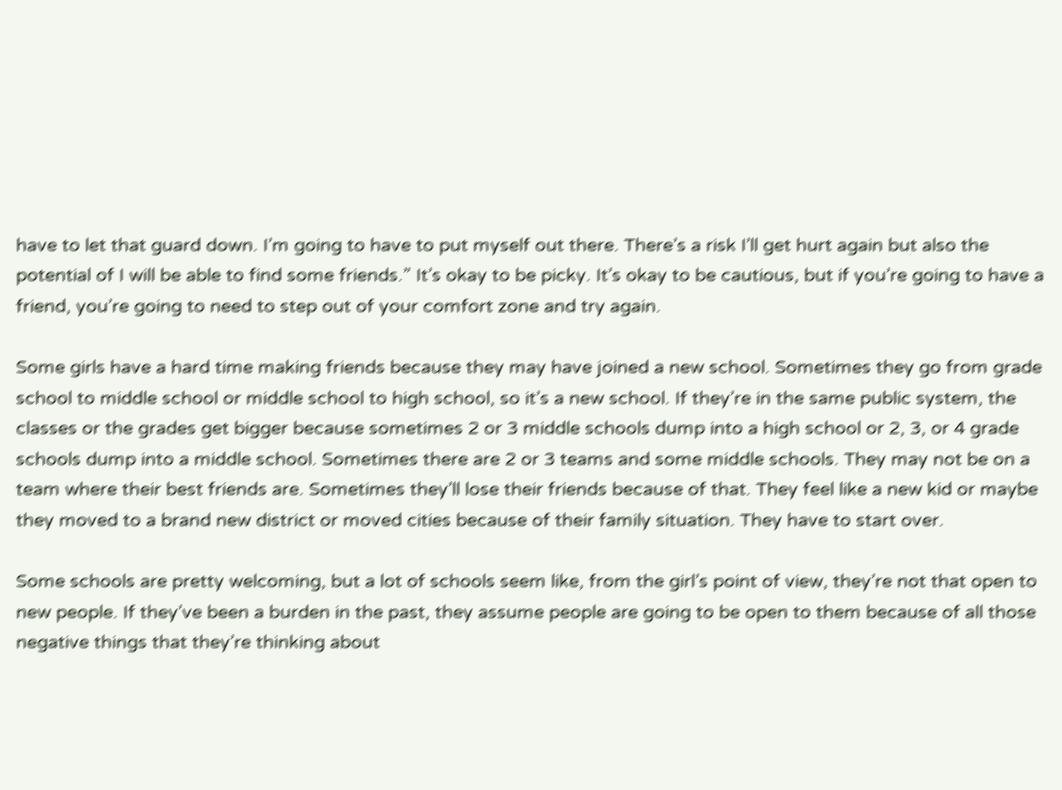have to let that guard down. I’m going to have to put myself out there. There’s a risk I’ll get hurt again but also the potential of I will be able to find some friends.” It’s okay to be picky. It’s okay to be cautious, but if you’re going to have a friend, you’re going to need to step out of your comfort zone and try again.

Some girls have a hard time making friends because they may have joined a new school. Sometimes they go from grade school to middle school or middle school to high school, so it’s a new school. If they’re in the same public system, the classes or the grades get bigger because sometimes 2 or 3 middle schools dump into a high school or 2, 3, or 4 grade schools dump into a middle school. Sometimes there are 2 or 3 teams and some middle schools. They may not be on a team where their best friends are. Sometimes they’ll lose their friends because of that. They feel like a new kid or maybe they moved to a brand new district or moved cities because of their family situation. They have to start over.

Some schools are pretty welcoming, but a lot of schools seem like, from the girl’s point of view, they’re not that open to new people. If they’ve been a burden in the past, they assume people are going to be open to them because of all those negative things that they’re thinking about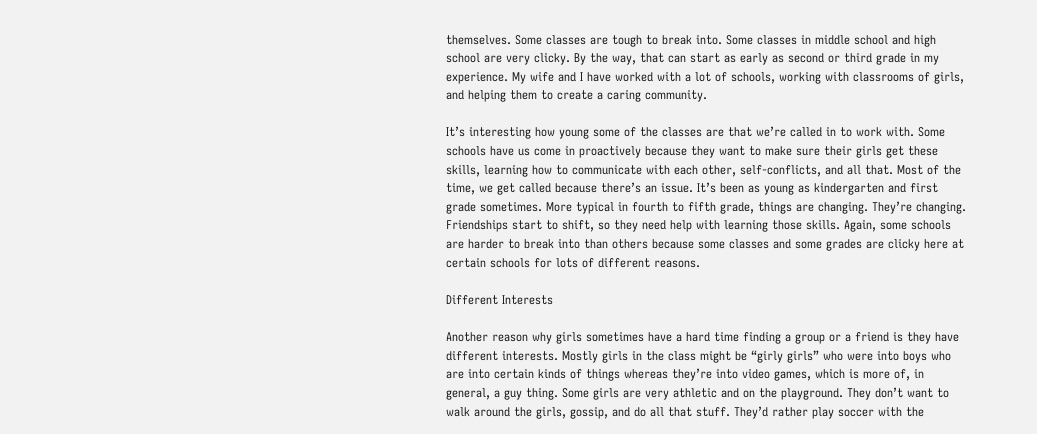themselves. Some classes are tough to break into. Some classes in middle school and high school are very clicky. By the way, that can start as early as second or third grade in my experience. My wife and I have worked with a lot of schools, working with classrooms of girls, and helping them to create a caring community.

It’s interesting how young some of the classes are that we’re called in to work with. Some schools have us come in proactively because they want to make sure their girls get these skills, learning how to communicate with each other, self-conflicts, and all that. Most of the time, we get called because there’s an issue. It’s been as young as kindergarten and first grade sometimes. More typical in fourth to fifth grade, things are changing. They’re changing. Friendships start to shift, so they need help with learning those skills. Again, some schools are harder to break into than others because some classes and some grades are clicky here at certain schools for lots of different reasons.

Different Interests

Another reason why girls sometimes have a hard time finding a group or a friend is they have different interests. Mostly girls in the class might be “girly girls” who were into boys who are into certain kinds of things whereas they’re into video games, which is more of, in general, a guy thing. Some girls are very athletic and on the playground. They don’t want to walk around the girls, gossip, and do all that stuff. They’d rather play soccer with the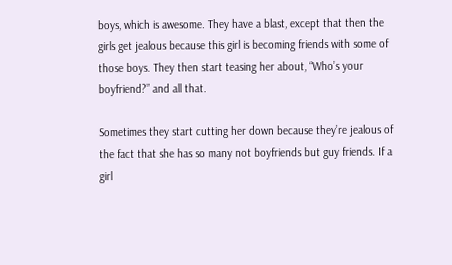boys, which is awesome. They have a blast, except that then the girls get jealous because this girl is becoming friends with some of those boys. They then start teasing her about, “Who’s your boyfriend?” and all that.

Sometimes they start cutting her down because they’re jealous of the fact that she has so many not boyfriends but guy friends. If a girl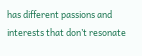has different passions and interests that don’t resonate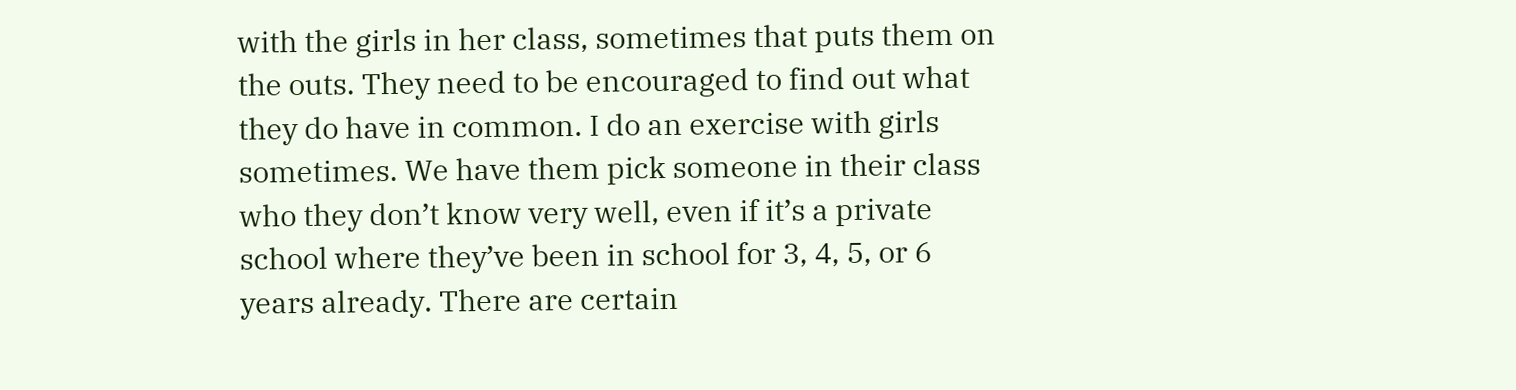with the girls in her class, sometimes that puts them on the outs. They need to be encouraged to find out what they do have in common. I do an exercise with girls sometimes. We have them pick someone in their class who they don’t know very well, even if it’s a private school where they’ve been in school for 3, 4, 5, or 6 years already. There are certain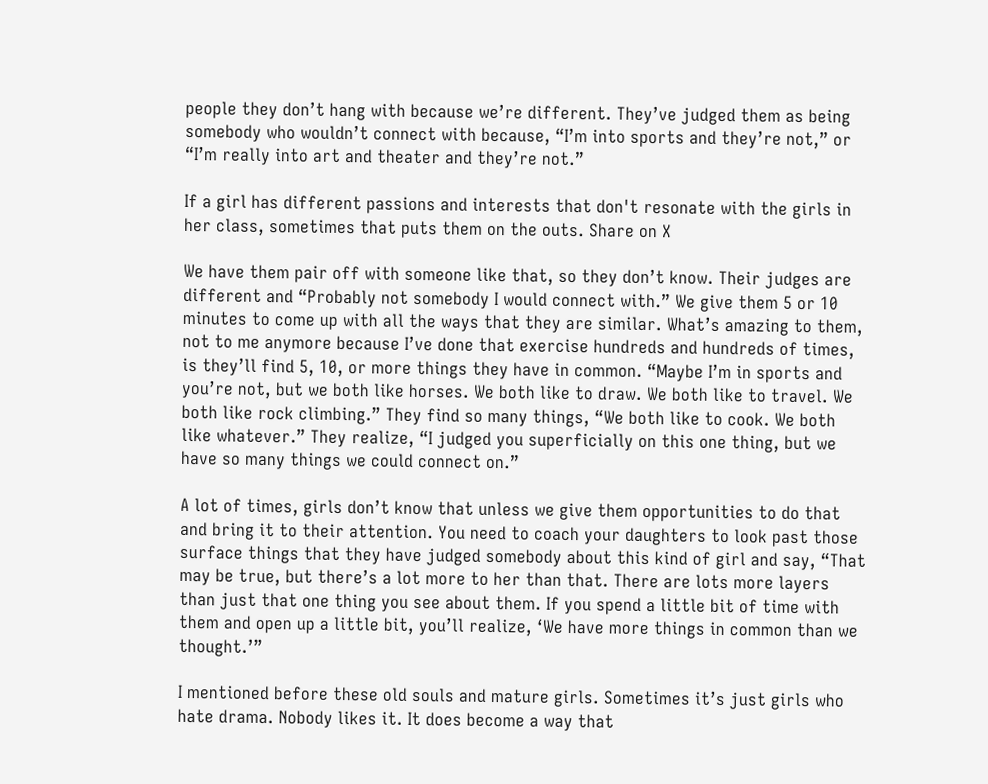people they don’t hang with because we’re different. They’ve judged them as being somebody who wouldn’t connect with because, “I’m into sports and they’re not,” or “I’m really into art and theater and they’re not.”

If a girl has different passions and interests that don't resonate with the girls in her class, sometimes that puts them on the outs. Share on X

We have them pair off with someone like that, so they don’t know. Their judges are different and “Probably not somebody I would connect with.” We give them 5 or 10 minutes to come up with all the ways that they are similar. What’s amazing to them, not to me anymore because I’ve done that exercise hundreds and hundreds of times, is they’ll find 5, 10, or more things they have in common. “Maybe I’m in sports and you’re not, but we both like horses. We both like to draw. We both like to travel. We both like rock climbing.” They find so many things, “We both like to cook. We both like whatever.” They realize, “I judged you superficially on this one thing, but we have so many things we could connect on.”

A lot of times, girls don’t know that unless we give them opportunities to do that and bring it to their attention. You need to coach your daughters to look past those surface things that they have judged somebody about this kind of girl and say, “That may be true, but there’s a lot more to her than that. There are lots more layers than just that one thing you see about them. If you spend a little bit of time with them and open up a little bit, you’ll realize, ‘We have more things in common than we thought.’”

I mentioned before these old souls and mature girls. Sometimes it’s just girls who hate drama. Nobody likes it. It does become a way that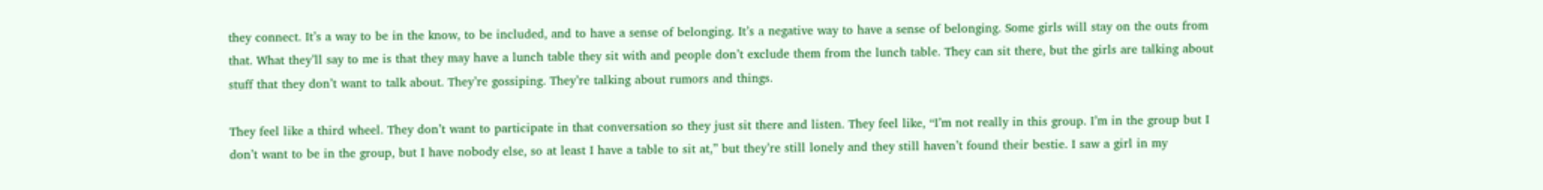they connect. It’s a way to be in the know, to be included, and to have a sense of belonging. It’s a negative way to have a sense of belonging. Some girls will stay on the outs from that. What they’ll say to me is that they may have a lunch table they sit with and people don’t exclude them from the lunch table. They can sit there, but the girls are talking about stuff that they don’t want to talk about. They’re gossiping. They’re talking about rumors and things.

They feel like a third wheel. They don’t want to participate in that conversation so they just sit there and listen. They feel like, “I’m not really in this group. I’m in the group but I don’t want to be in the group, but I have nobody else, so at least I have a table to sit at,” but they’re still lonely and they still haven’t found their bestie. I saw a girl in my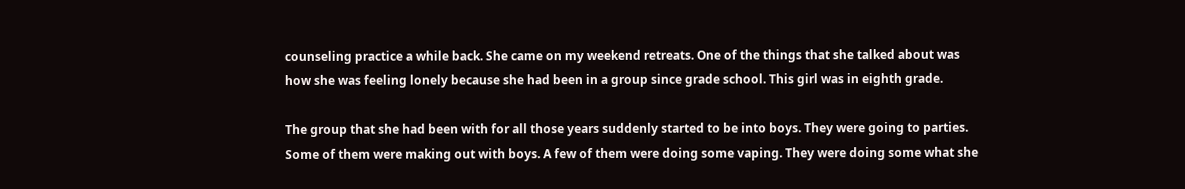counseling practice a while back. She came on my weekend retreats. One of the things that she talked about was how she was feeling lonely because she had been in a group since grade school. This girl was in eighth grade.

The group that she had been with for all those years suddenly started to be into boys. They were going to parties. Some of them were making out with boys. A few of them were doing some vaping. They were doing some what she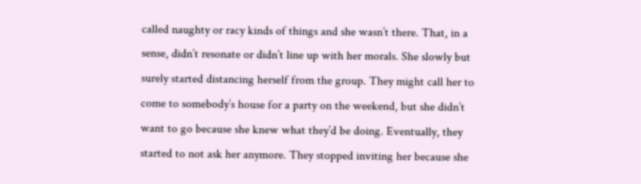called naughty or racy kinds of things and she wasn’t there. That, in a sense, didn’t resonate or didn’t line up with her morals. She slowly but surely started distancing herself from the group. They might call her to come to somebody’s house for a party on the weekend, but she didn’t want to go because she knew what they’d be doing. Eventually, they started to not ask her anymore. They stopped inviting her because she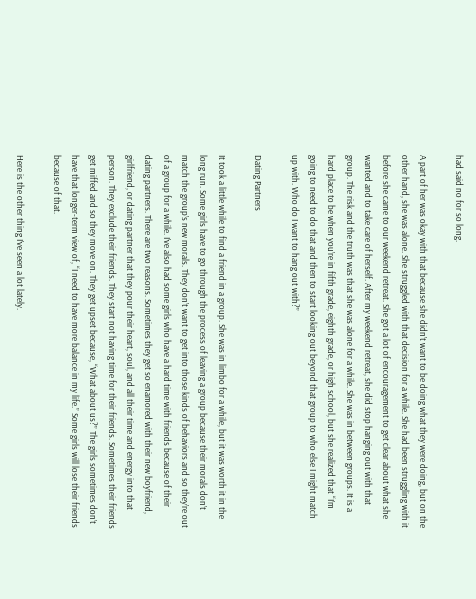had said no for so long.

A part of her was okay with that because she didn’t want to be doing what they were doing, but on the other hand, she was alone. She struggled with that decision for a while. She had been struggling with it before she came to our weekend retreat. She got a lot of encouragement to get clear about what she wanted and to take care of herself. After my weekend retreat, she did stop hanging out with that group. The risk and the truth was that she was alone for a while. She was in between groups. It is a hard place to be when you’re in fifth grade, eighth grade, or high school, but she realized that “I’m going to need to do that and then to start looking out beyond that group to who else I might match up with. Who do I want to hang out with?”

Dating Partners

It took a little while to find a friend in a group. She was in limbo for a while, but it was worth it in the long run. Some girls have to go through the process of leaving a group because their morals don’t match the group’s new morals. They don’t want to get into those kinds of behaviors and so they’re out of a group for a while. I’ve also had some girls who have a hard time with friends because of their dating partners. There are two reasons. Sometimes they get so enamored with their new boyfriend, girlfriend, or dating partner that they pour their heart, soul, and all their time and energy into that person. They exclude their friends. They start not having time for their friends. Sometimes their friends get miffed and so they move on. They get upset because, “What about us?” The girls sometimes don’t have that longer-term view of, “I need to have more balance in my life.” Some girls will lose their friends because of that.

Here is the other thing I’ve seen a lot lately.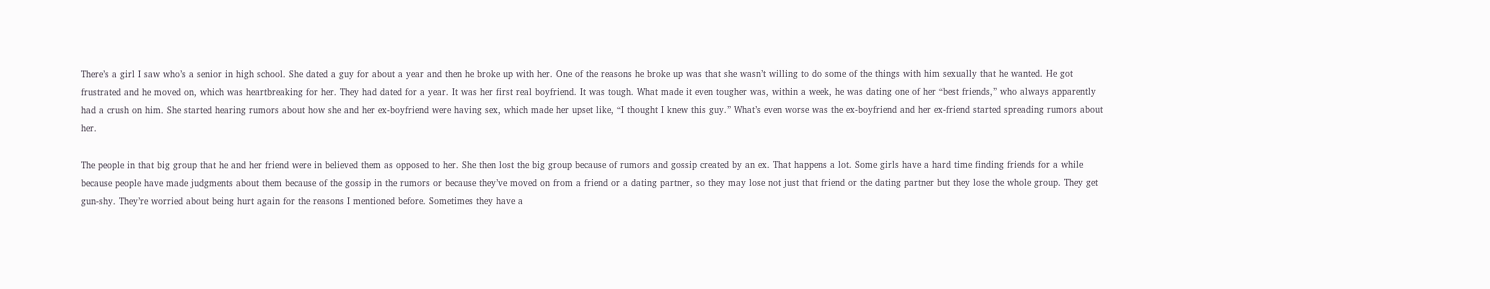There’s a girl I saw who’s a senior in high school. She dated a guy for about a year and then he broke up with her. One of the reasons he broke up was that she wasn’t willing to do some of the things with him sexually that he wanted. He got frustrated and he moved on, which was heartbreaking for her. They had dated for a year. It was her first real boyfriend. It was tough. What made it even tougher was, within a week, he was dating one of her “best friends,” who always apparently had a crush on him. She started hearing rumors about how she and her ex-boyfriend were having sex, which made her upset like, “I thought I knew this guy.” What’s even worse was the ex-boyfriend and her ex-friend started spreading rumors about her.

The people in that big group that he and her friend were in believed them as opposed to her. She then lost the big group because of rumors and gossip created by an ex. That happens a lot. Some girls have a hard time finding friends for a while because people have made judgments about them because of the gossip in the rumors or because they’ve moved on from a friend or a dating partner, so they may lose not just that friend or the dating partner but they lose the whole group. They get gun-shy. They’re worried about being hurt again for the reasons I mentioned before. Sometimes they have a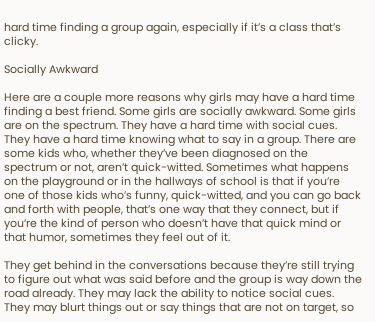hard time finding a group again, especially if it’s a class that’s clicky.

Socially Awkward

Here are a couple more reasons why girls may have a hard time finding a best friend. Some girls are socially awkward. Some girls are on the spectrum. They have a hard time with social cues. They have a hard time knowing what to say in a group. There are some kids who, whether they’ve been diagnosed on the spectrum or not, aren’t quick-witted. Sometimes what happens on the playground or in the hallways of school is that if you’re one of those kids who’s funny, quick-witted, and you can go back and forth with people, that’s one way that they connect, but if you’re the kind of person who doesn’t have that quick mind or that humor, sometimes they feel out of it.

They get behind in the conversations because they’re still trying to figure out what was said before and the group is way down the road already. They may lack the ability to notice social cues. They may blurt things out or say things that are not on target, so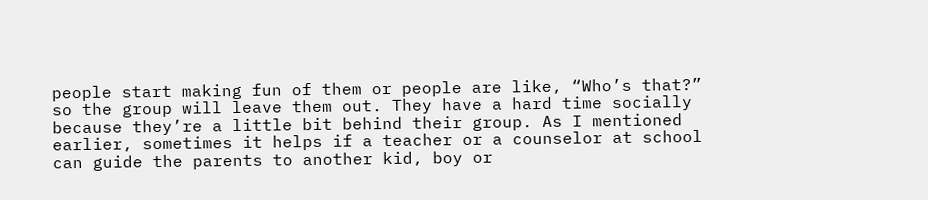people start making fun of them or people are like, “Who’s that?” so the group will leave them out. They have a hard time socially because they’re a little bit behind their group. As I mentioned earlier, sometimes it helps if a teacher or a counselor at school can guide the parents to another kid, boy or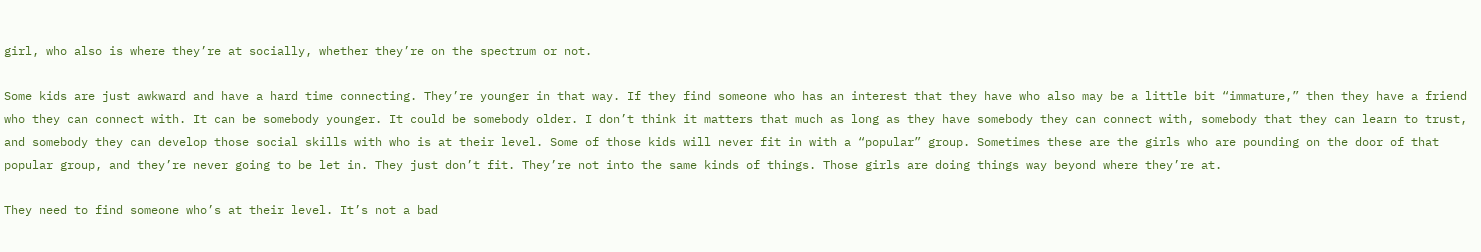girl, who also is where they’re at socially, whether they’re on the spectrum or not.

Some kids are just awkward and have a hard time connecting. They’re younger in that way. If they find someone who has an interest that they have who also may be a little bit “immature,” then they have a friend who they can connect with. It can be somebody younger. It could be somebody older. I don’t think it matters that much as long as they have somebody they can connect with, somebody that they can learn to trust, and somebody they can develop those social skills with who is at their level. Some of those kids will never fit in with a “popular” group. Sometimes these are the girls who are pounding on the door of that popular group, and they’re never going to be let in. They just don’t fit. They’re not into the same kinds of things. Those girls are doing things way beyond where they’re at.

They need to find someone who’s at their level. It’s not a bad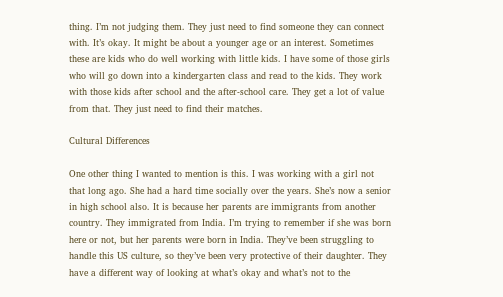thing. I’m not judging them. They just need to find someone they can connect with. It’s okay. It might be about a younger age or an interest. Sometimes these are kids who do well working with little kids. I have some of those girls who will go down into a kindergarten class and read to the kids. They work with those kids after school and the after-school care. They get a lot of value from that. They just need to find their matches.

Cultural Differences

One other thing I wanted to mention is this. I was working with a girl not that long ago. She had a hard time socially over the years. She’s now a senior in high school also. It is because her parents are immigrants from another country. They immigrated from India. I’m trying to remember if she was born here or not, but her parents were born in India. They’ve been struggling to handle this US culture, so they’ve been very protective of their daughter. They have a different way of looking at what’s okay and what’s not to the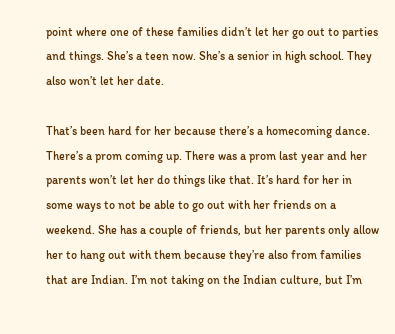point where one of these families didn’t let her go out to parties and things. She’s a teen now. She’s a senior in high school. They also won’t let her date.

That’s been hard for her because there’s a homecoming dance. There’s a prom coming up. There was a prom last year and her parents won’t let her do things like that. It’s hard for her in some ways to not be able to go out with her friends on a weekend. She has a couple of friends, but her parents only allow her to hang out with them because they’re also from families that are Indian. I’m not taking on the Indian culture, but I’m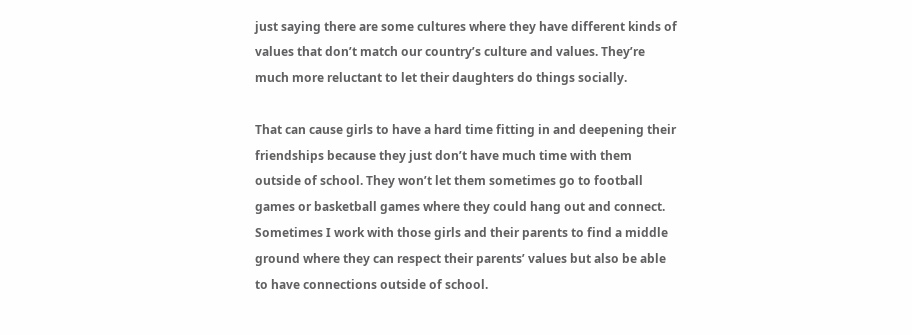just saying there are some cultures where they have different kinds of values that don’t match our country’s culture and values. They’re much more reluctant to let their daughters do things socially.

That can cause girls to have a hard time fitting in and deepening their friendships because they just don’t have much time with them outside of school. They won’t let them sometimes go to football games or basketball games where they could hang out and connect. Sometimes I work with those girls and their parents to find a middle ground where they can respect their parents’ values but also be able to have connections outside of school.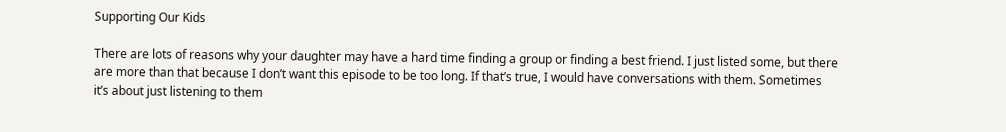Supporting Our Kids

There are lots of reasons why your daughter may have a hard time finding a group or finding a best friend. I just listed some, but there are more than that because I don’t want this episode to be too long. If that’s true, I would have conversations with them. Sometimes it’s about just listening to them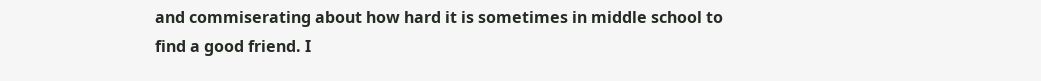and commiserating about how hard it is sometimes in middle school to find a good friend. I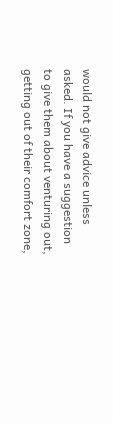would not give advice unless asked. If you have a suggestion to give them about venturing out, getting out of their comfort zone,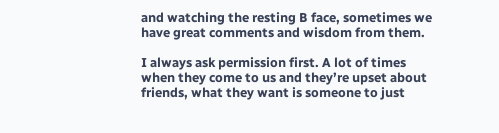and watching the resting B face, sometimes we have great comments and wisdom from them.

I always ask permission first. A lot of times when they come to us and they’re upset about friends, what they want is someone to just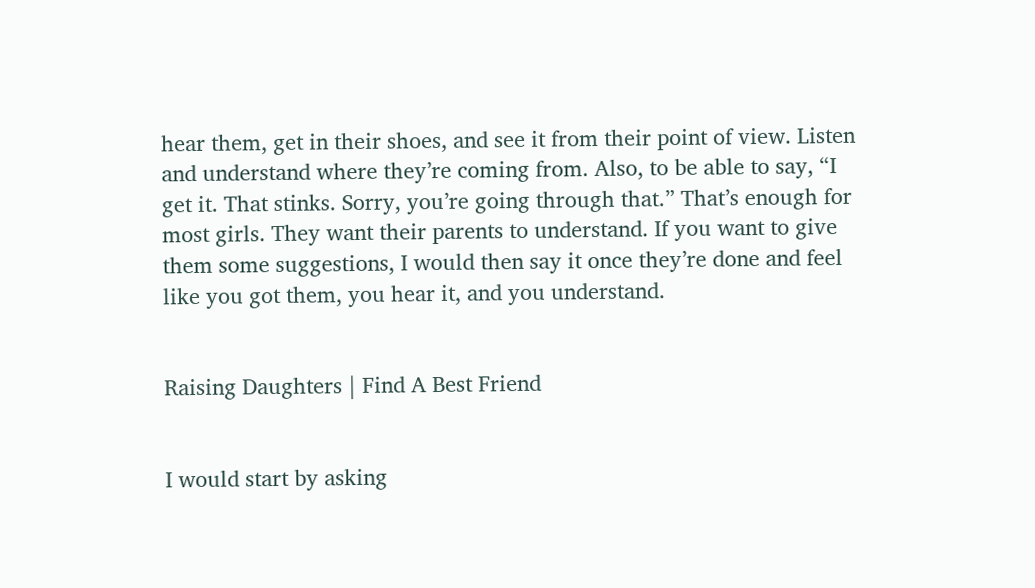hear them, get in their shoes, and see it from their point of view. Listen and understand where they’re coming from. Also, to be able to say, “I get it. That stinks. Sorry, you’re going through that.” That’s enough for most girls. They want their parents to understand. If you want to give them some suggestions, I would then say it once they’re done and feel like you got them, you hear it, and you understand.


Raising Daughters | Find A Best Friend


I would start by asking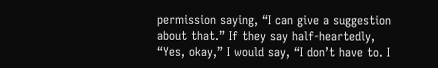permission saying, “I can give a suggestion about that.” If they say half-heartedly, “Yes, okay,” I would say, “I don’t have to. I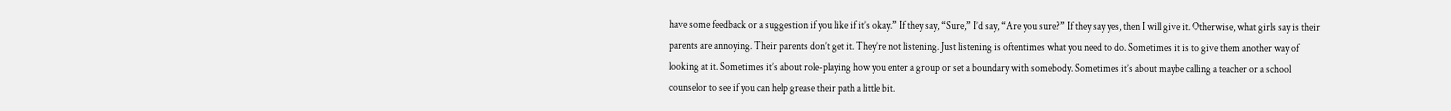have some feedback or a suggestion if you like if it’s okay.” If they say, “Sure,” I’d say, “Are you sure?” If they say yes, then I will give it. Otherwise, what girls say is their parents are annoying. Their parents don’t get it. They’re not listening. Just listening is oftentimes what you need to do. Sometimes it is to give them another way of looking at it. Sometimes it’s about role-playing how you enter a group or set a boundary with somebody. Sometimes it’s about maybe calling a teacher or a school counselor to see if you can help grease their path a little bit.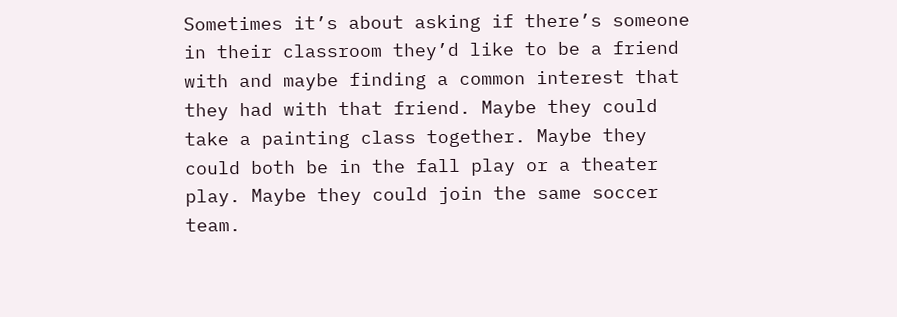Sometimes it’s about asking if there’s someone in their classroom they’d like to be a friend with and maybe finding a common interest that they had with that friend. Maybe they could take a painting class together. Maybe they could both be in the fall play or a theater play. Maybe they could join the same soccer team.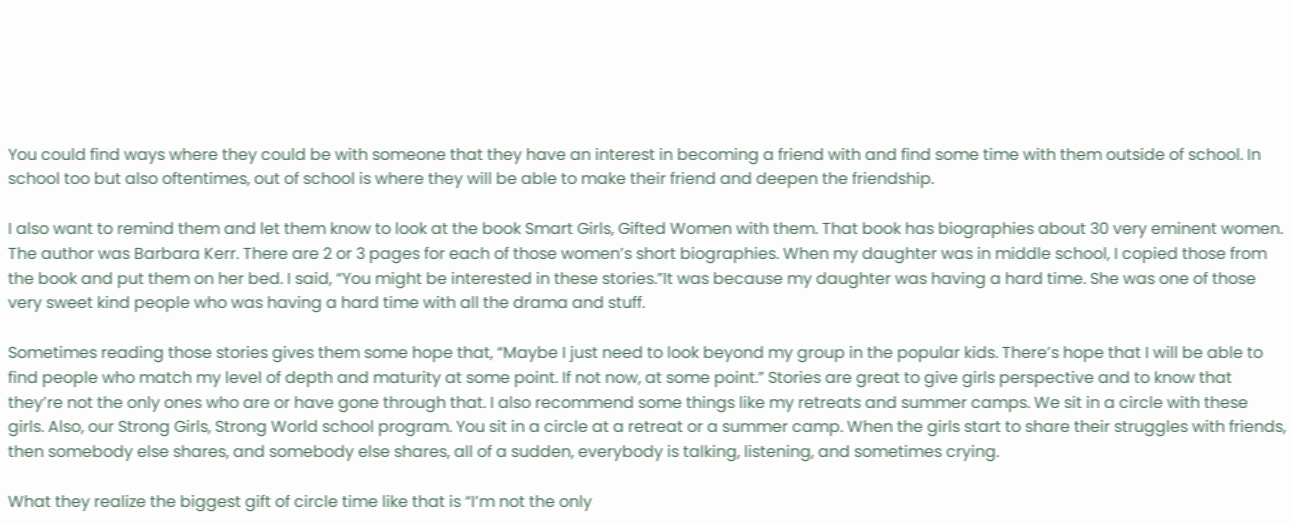You could find ways where they could be with someone that they have an interest in becoming a friend with and find some time with them outside of school. In school too but also oftentimes, out of school is where they will be able to make their friend and deepen the friendship.

I also want to remind them and let them know to look at the book Smart Girls, Gifted Women with them. That book has biographies about 30 very eminent women. The author was Barbara Kerr. There are 2 or 3 pages for each of those women’s short biographies. When my daughter was in middle school, I copied those from the book and put them on her bed. I said, “You might be interested in these stories.”It was because my daughter was having a hard time. She was one of those very sweet kind people who was having a hard time with all the drama and stuff.

Sometimes reading those stories gives them some hope that, “Maybe I just need to look beyond my group in the popular kids. There’s hope that I will be able to find people who match my level of depth and maturity at some point. If not now, at some point.” Stories are great to give girls perspective and to know that they’re not the only ones who are or have gone through that. I also recommend some things like my retreats and summer camps. We sit in a circle with these girls. Also, our Strong Girls, Strong World school program. You sit in a circle at a retreat or a summer camp. When the girls start to share their struggles with friends, then somebody else shares, and somebody else shares, all of a sudden, everybody is talking, listening, and sometimes crying.

What they realize the biggest gift of circle time like that is “I’m not the only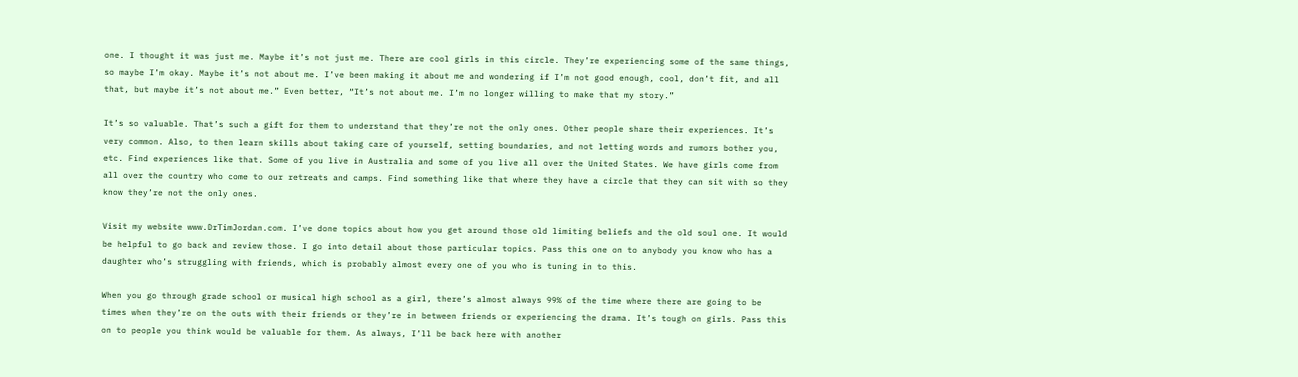one. I thought it was just me. Maybe it’s not just me. There are cool girls in this circle. They’re experiencing some of the same things, so maybe I’m okay. Maybe it’s not about me. I’ve been making it about me and wondering if I’m not good enough, cool, don’t fit, and all that, but maybe it’s not about me.” Even better, “It’s not about me. I’m no longer willing to make that my story.”

It’s so valuable. That’s such a gift for them to understand that they’re not the only ones. Other people share their experiences. It’s very common. Also, to then learn skills about taking care of yourself, setting boundaries, and not letting words and rumors bother you, etc. Find experiences like that. Some of you live in Australia and some of you live all over the United States. We have girls come from all over the country who come to our retreats and camps. Find something like that where they have a circle that they can sit with so they know they’re not the only ones.

Visit my website www.DrTimJordan.com. I’ve done topics about how you get around those old limiting beliefs and the old soul one. It would be helpful to go back and review those. I go into detail about those particular topics. Pass this one on to anybody you know who has a daughter who’s struggling with friends, which is probably almost every one of you who is tuning in to this.

When you go through grade school or musical high school as a girl, there’s almost always 99% of the time where there are going to be times when they’re on the outs with their friends or they’re in between friends or experiencing the drama. It’s tough on girls. Pass this on to people you think would be valuable for them. As always, I’ll be back here with another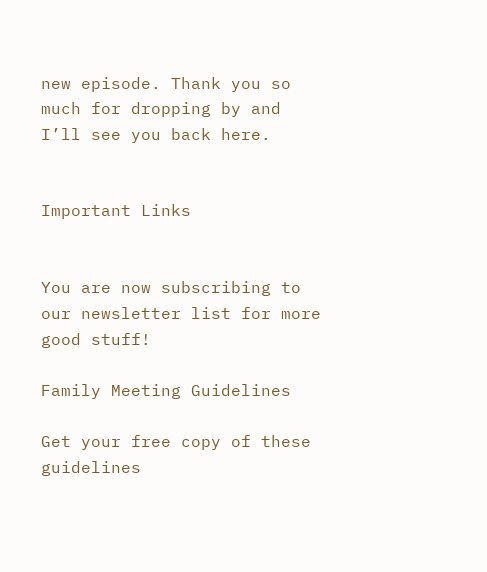new episode. Thank you so much for dropping by and I’ll see you back here.


Important Links


You are now subscribing to our newsletter list for more good stuff!

Family Meeting Guidelines

Get your free copy of these guidelines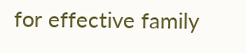for effective family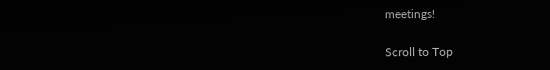meetings!

Scroll to Top